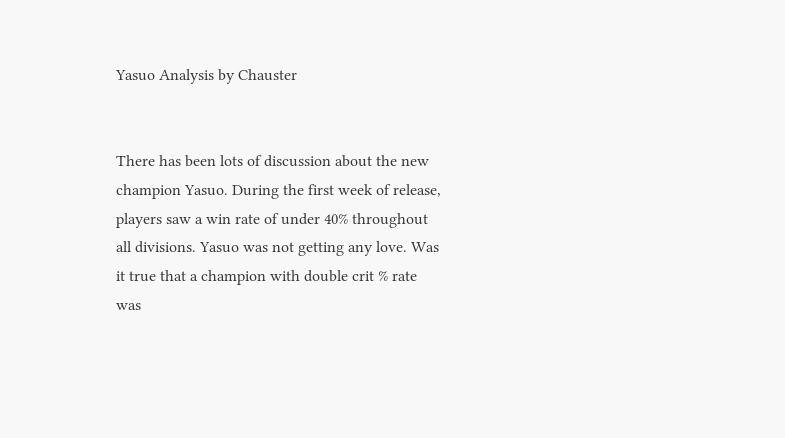Yasuo Analysis by Chauster


There has been lots of discussion about the new champion Yasuo. During the first week of release, players saw a win rate of under 40% throughout all divisions. Yasuo was not getting any love. Was it true that a champion with double crit % rate was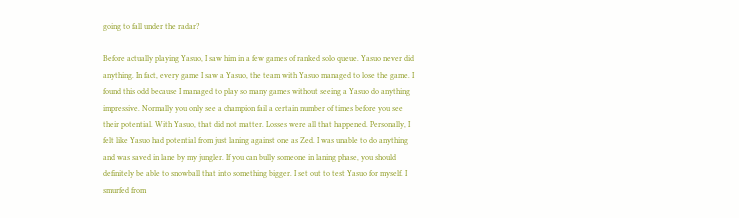going to fall under the radar?

Before actually playing Yasuo, I saw him in a few games of ranked solo queue. Yasuo never did anything. In fact, every game I saw a Yasuo, the team with Yasuo managed to lose the game. I found this odd because I managed to play so many games without seeing a Yasuo do anything impressive. Normally you only see a champion fail a certain number of times before you see their potential. With Yasuo, that did not matter. Losses were all that happened. Personally, I felt like Yasuo had potential from just laning against one as Zed. I was unable to do anything and was saved in lane by my jungler. If you can bully someone in laning phase, you should definitely be able to snowball that into something bigger. I set out to test Yasuo for myself. I smurfed from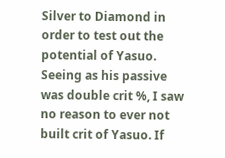Silver to Diamond in order to test out the potential of Yasuo. Seeing as his passive was double crit %, I saw no reason to ever not built crit of Yasuo. If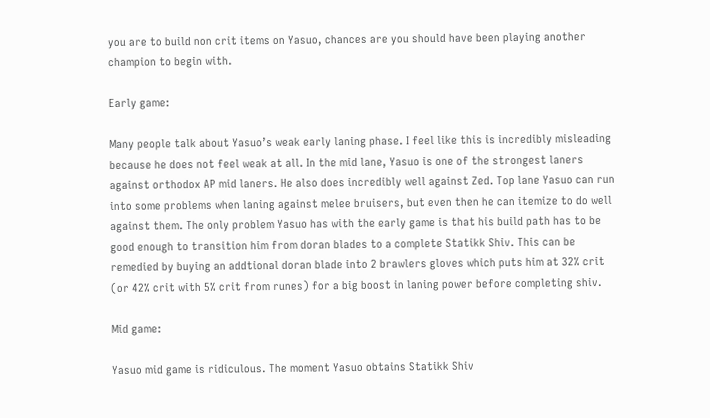you are to build non crit items on Yasuo, chances are you should have been playing another champion to begin with.

Early game:

Many people talk about Yasuo’s weak early laning phase. I feel like this is incredibly misleading because he does not feel weak at all. In the mid lane, Yasuo is one of the strongest laners against orthodox AP mid laners. He also does incredibly well against Zed. Top lane Yasuo can run into some problems when laning against melee bruisers, but even then he can itemize to do well against them. The only problem Yasuo has with the early game is that his build path has to be good enough to transition him from doran blades to a complete Statikk Shiv. This can be remedied by buying an addtional doran blade into 2 brawlers gloves which puts him at 32% crit (or 42% crit with 5% crit from runes) for a big boost in laning power before completing shiv.

Mid game:

Yasuo mid game is ridiculous. The moment Yasuo obtains Statikk Shiv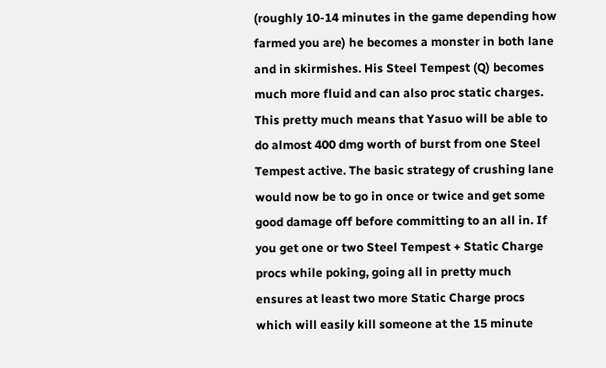(roughly 10-14 minutes in the game depending how farmed you are) he becomes a monster in both lane and in skirmishes. His Steel Tempest (Q) becomes much more fluid and can also proc static charges. This pretty much means that Yasuo will be able to do almost 400 dmg worth of burst from one Steel Tempest active. The basic strategy of crushing lane would now be to go in once or twice and get some good damage off before committing to an all in. If you get one or two Steel Tempest + Static Charge procs while poking, going all in pretty much ensures at least two more Static Charge procs which will easily kill someone at the 15 minute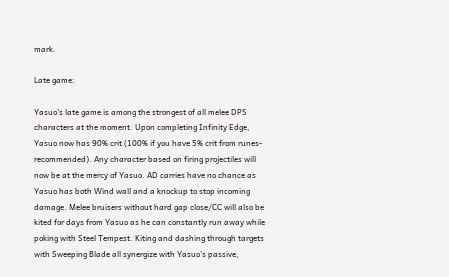mark.

Late game:

Yasuo’s late game is among the strongest of all melee DPS characters at the moment. Upon completing Infinity Edge, Yasuo now has 90% crit (100% if you have 5% crit from runes-recommended). Any character based on firing projectiles will now be at the mercy of Yasuo. AD carries have no chance as Yasuo has both Wind wall and a knockup to stop incoming damage. Melee bruisers without hard gap close/CC will also be kited for days from Yasuo as he can constantly run away while poking with Steel Tempest. Kiting and dashing through targets with Sweeping Blade all synergize with Yasuo’s passive,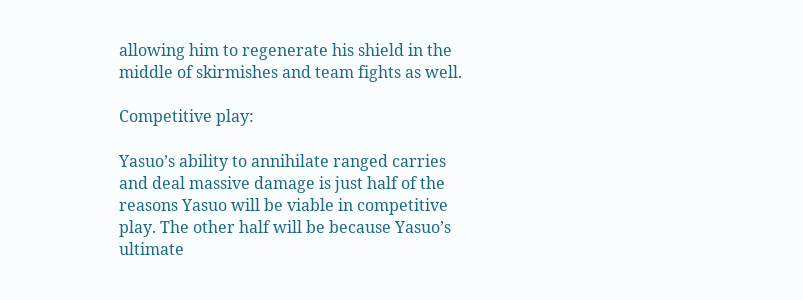allowing him to regenerate his shield in the middle of skirmishes and team fights as well.

Competitive play:

Yasuo’s ability to annihilate ranged carries and deal massive damage is just half of the reasons Yasuo will be viable in competitive play. The other half will be because Yasuo’s ultimate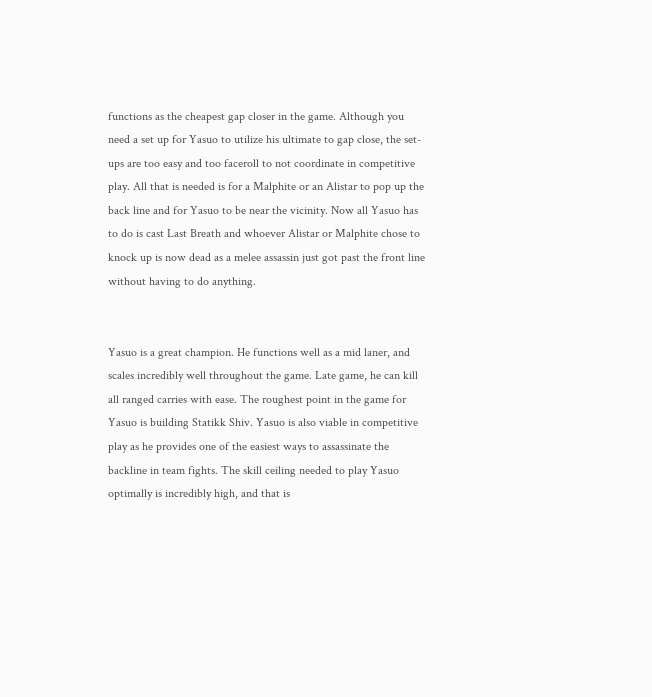functions as the cheapest gap closer in the game. Although you need a set up for Yasuo to utilize his ultimate to gap close, the set-ups are too easy and too faceroll to not coordinate in competitive play. All that is needed is for a Malphite or an Alistar to pop up the back line and for Yasuo to be near the vicinity. Now all Yasuo has to do is cast Last Breath and whoever Alistar or Malphite chose to knock up is now dead as a melee assassin just got past the front line without having to do anything.


Yasuo is a great champion. He functions well as a mid laner, and scales incredibly well throughout the game. Late game, he can kill all ranged carries with ease. The roughest point in the game for Yasuo is building Statikk Shiv. Yasuo is also viable in competitive play as he provides one of the easiest ways to assassinate the backline in team fights. The skill ceiling needed to play Yasuo optimally is incredibly high, and that is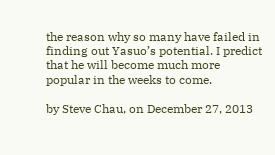the reason why so many have failed in finding out Yasuo’s potential. I predict that he will become much more popular in the weeks to come.

by Steve Chau, on December 27, 2013